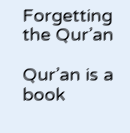Forgetting the Qur’an

Qur’an is a book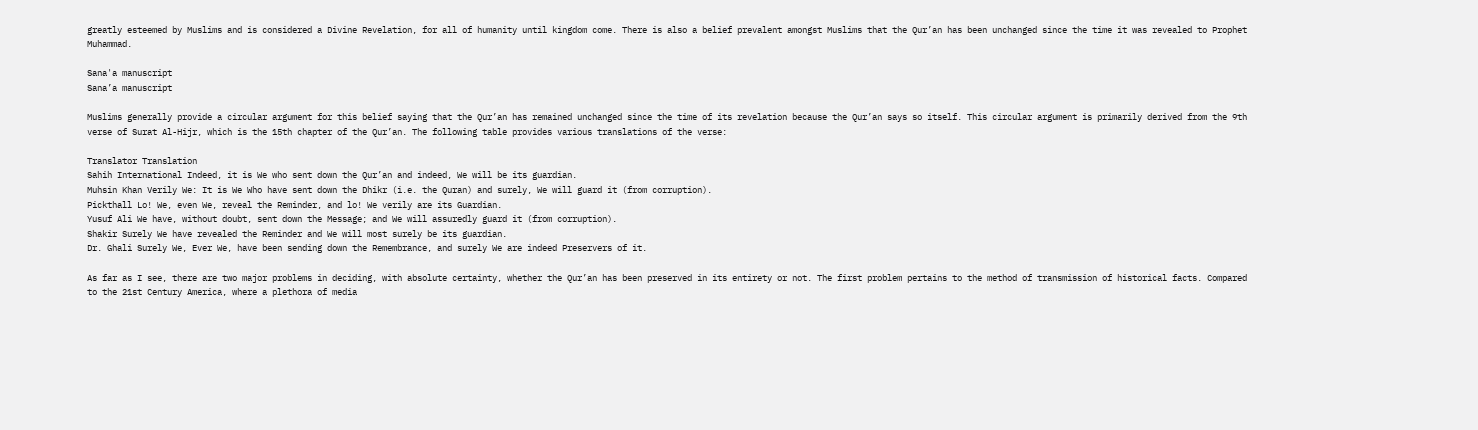greatly esteemed by Muslims and is considered a Divine Revelation, for all of humanity until kingdom come. There is also a belief prevalent amongst Muslims that the Qur’an has been unchanged since the time it was revealed to Prophet Muhammad.

Sana'a manuscript
Sana’a manuscript

Muslims generally provide a circular argument for this belief saying that the Qur’an has remained unchanged since the time of its revelation because the Qur’an says so itself. This circular argument is primarily derived from the 9th verse of Surat Al-Hijr, which is the 15th chapter of the Qur’an. The following table provides various translations of the verse:

Translator Translation
Sahih International Indeed, it is We who sent down the Qur’an and indeed, We will be its guardian.
Muhsin Khan Verily We: It is We Who have sent down the Dhikr (i.e. the Quran) and surely, We will guard it (from corruption).
Pickthall Lo! We, even We, reveal the Reminder, and lo! We verily are its Guardian.
Yusuf Ali We have, without doubt, sent down the Message; and We will assuredly guard it (from corruption).
Shakir Surely We have revealed the Reminder and We will most surely be its guardian.
Dr. Ghali Surely We, Ever We, have been sending down the Remembrance, and surely We are indeed Preservers of it.

As far as I see, there are two major problems in deciding, with absolute certainty, whether the Qur’an has been preserved in its entirety or not. The first problem pertains to the method of transmission of historical facts. Compared to the 21st Century America, where a plethora of media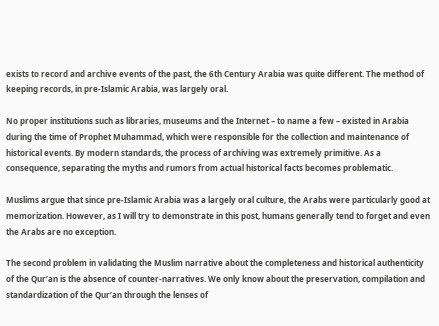exists to record and archive events of the past, the 6th Century Arabia was quite different. The method of keeping records, in pre-Islamic Arabia, was largely oral.

No proper institutions such as libraries, museums and the Internet – to name a few – existed in Arabia during the time of Prophet Muhammad, which were responsible for the collection and maintenance of historical events. By modern standards, the process of archiving was extremely primitive. As a consequence, separating the myths and rumors from actual historical facts becomes problematic.

Muslims argue that since pre-Islamic Arabia was a largely oral culture, the Arabs were particularly good at memorization. However, as I will try to demonstrate in this post, humans generally tend to forget and even the Arabs are no exception.

The second problem in validating the Muslim narrative about the completeness and historical authenticity of the Qur’an is the absence of counter-narratives. We only know about the preservation, compilation and standardization of the Qur’an through the lenses of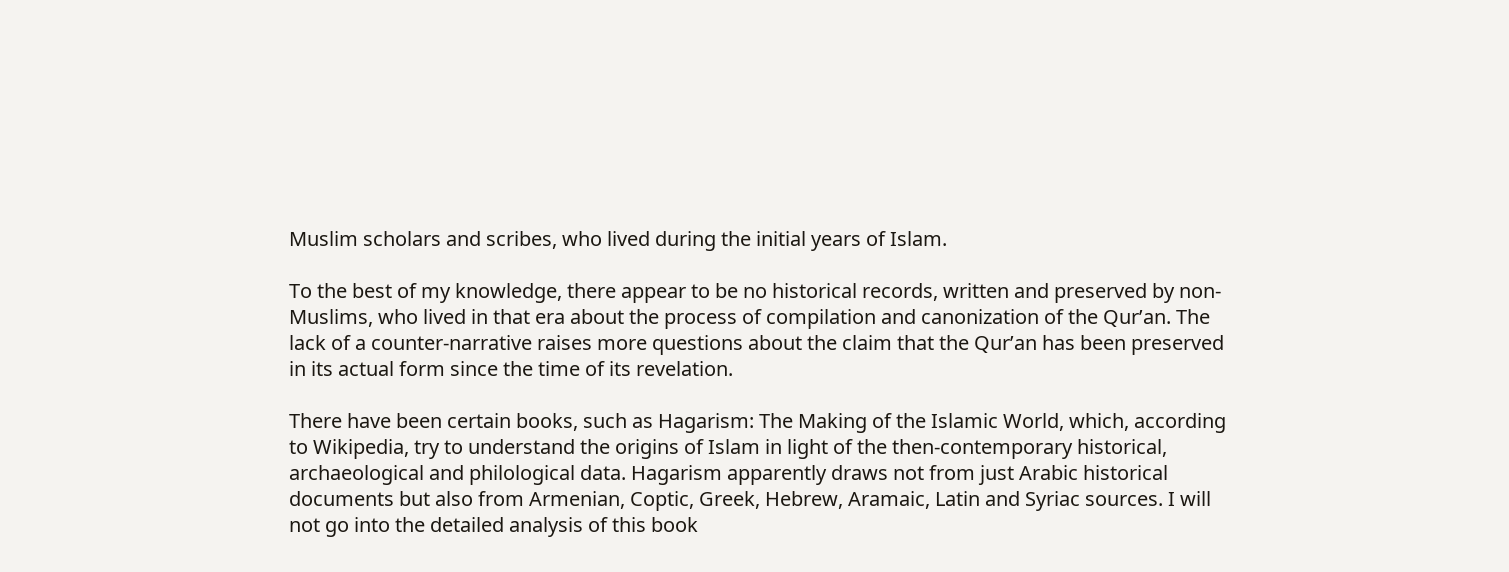Muslim scholars and scribes, who lived during the initial years of Islam.

To the best of my knowledge, there appear to be no historical records, written and preserved by non-Muslims, who lived in that era about the process of compilation and canonization of the Qur’an. The lack of a counter-narrative raises more questions about the claim that the Qur’an has been preserved in its actual form since the time of its revelation.

There have been certain books, such as Hagarism: The Making of the Islamic World, which, according to Wikipedia, try to understand the origins of Islam in light of the then-contemporary historical, archaeological and philological data. Hagarism apparently draws not from just Arabic historical documents but also from Armenian, Coptic, Greek, Hebrew, Aramaic, Latin and Syriac sources. I will not go into the detailed analysis of this book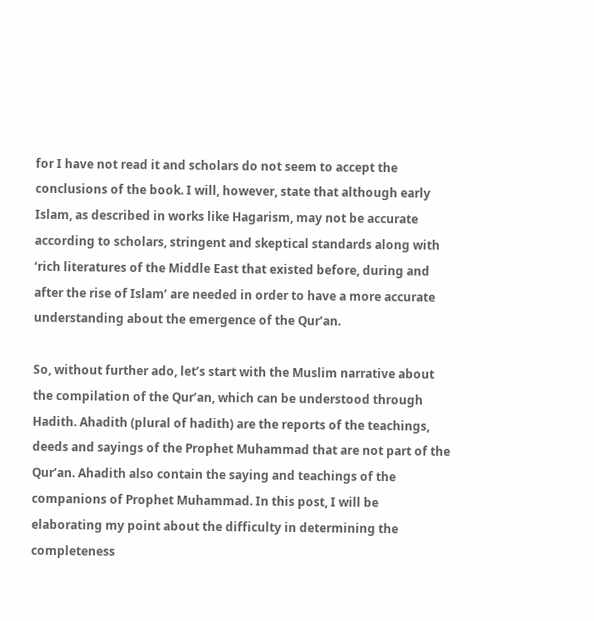for I have not read it and scholars do not seem to accept the conclusions of the book. I will, however, state that although early Islam, as described in works like Hagarism, may not be accurate according to scholars, stringent and skeptical standards along with ‘rich literatures of the Middle East that existed before, during and after the rise of Islam’ are needed in order to have a more accurate understanding about the emergence of the Qur’an.

So, without further ado, let’s start with the Muslim narrative about the compilation of the Qur’an, which can be understood through Hadith. Ahadith (plural of hadith) are the reports of the teachings, deeds and sayings of the Prophet Muhammad that are not part of the Qur’an. Ahadith also contain the saying and teachings of the companions of Prophet Muhammad. In this post, I will be elaborating my point about the difficulty in determining the completeness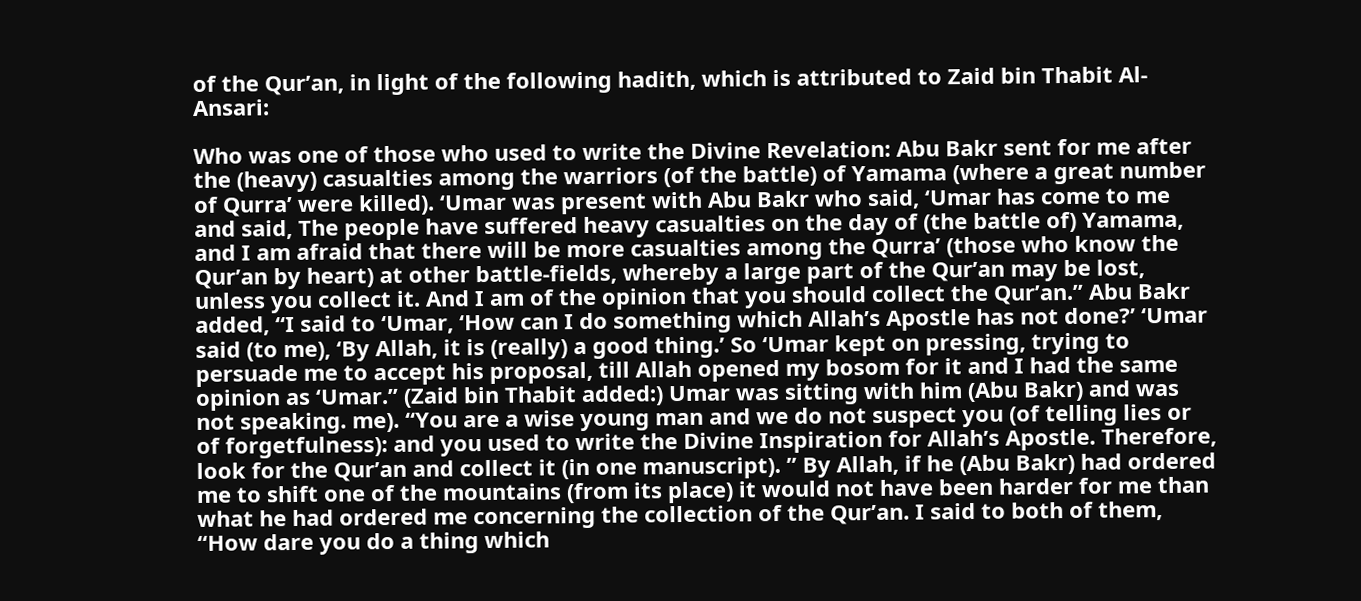of the Qur’an, in light of the following hadith, which is attributed to Zaid bin Thabit Al-Ansari:

Who was one of those who used to write the Divine Revelation: Abu Bakr sent for me after the (heavy) casualties among the warriors (of the battle) of Yamama (where a great number of Qurra’ were killed). ‘Umar was present with Abu Bakr who said, ‘Umar has come to me and said, The people have suffered heavy casualties on the day of (the battle of) Yamama, and I am afraid that there will be more casualties among the Qurra’ (those who know the Qur’an by heart) at other battle-fields, whereby a large part of the Qur’an may be lost, unless you collect it. And I am of the opinion that you should collect the Qur’an.” Abu Bakr added, “I said to ‘Umar, ‘How can I do something which Allah’s Apostle has not done?’ ‘Umar said (to me), ‘By Allah, it is (really) a good thing.’ So ‘Umar kept on pressing, trying to persuade me to accept his proposal, till Allah opened my bosom for it and I had the same opinion as ‘Umar.” (Zaid bin Thabit added:) Umar was sitting with him (Abu Bakr) and was not speaking. me). “You are a wise young man and we do not suspect you (of telling lies or of forgetfulness): and you used to write the Divine Inspiration for Allah’s Apostle. Therefore, look for the Qur’an and collect it (in one manuscript). ” By Allah, if he (Abu Bakr) had ordered me to shift one of the mountains (from its place) it would not have been harder for me than what he had ordered me concerning the collection of the Qur’an. I said to both of them, “How dare you do a thing which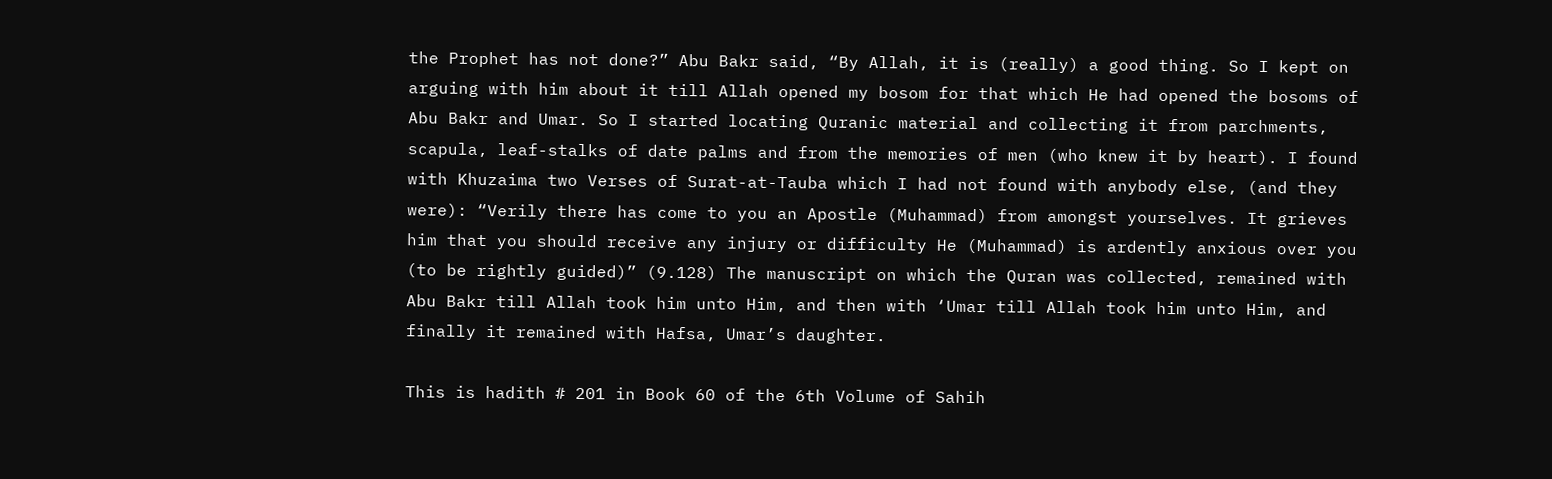the Prophet has not done?” Abu Bakr said, “By Allah, it is (really) a good thing. So I kept on arguing with him about it till Allah opened my bosom for that which He had opened the bosoms of Abu Bakr and Umar. So I started locating Quranic material and collecting it from parchments, scapula, leaf-stalks of date palms and from the memories of men (who knew it by heart). I found with Khuzaima two Verses of Surat-at-Tauba which I had not found with anybody else, (and they were): “Verily there has come to you an Apostle (Muhammad) from amongst yourselves. It grieves him that you should receive any injury or difficulty He (Muhammad) is ardently anxious over you (to be rightly guided)” (9.128) The manuscript on which the Quran was collected, remained with Abu Bakr till Allah took him unto Him, and then with ‘Umar till Allah took him unto Him, and finally it remained with Hafsa, Umar’s daughter.

This is hadith # 201 in Book 60 of the 6th Volume of Sahih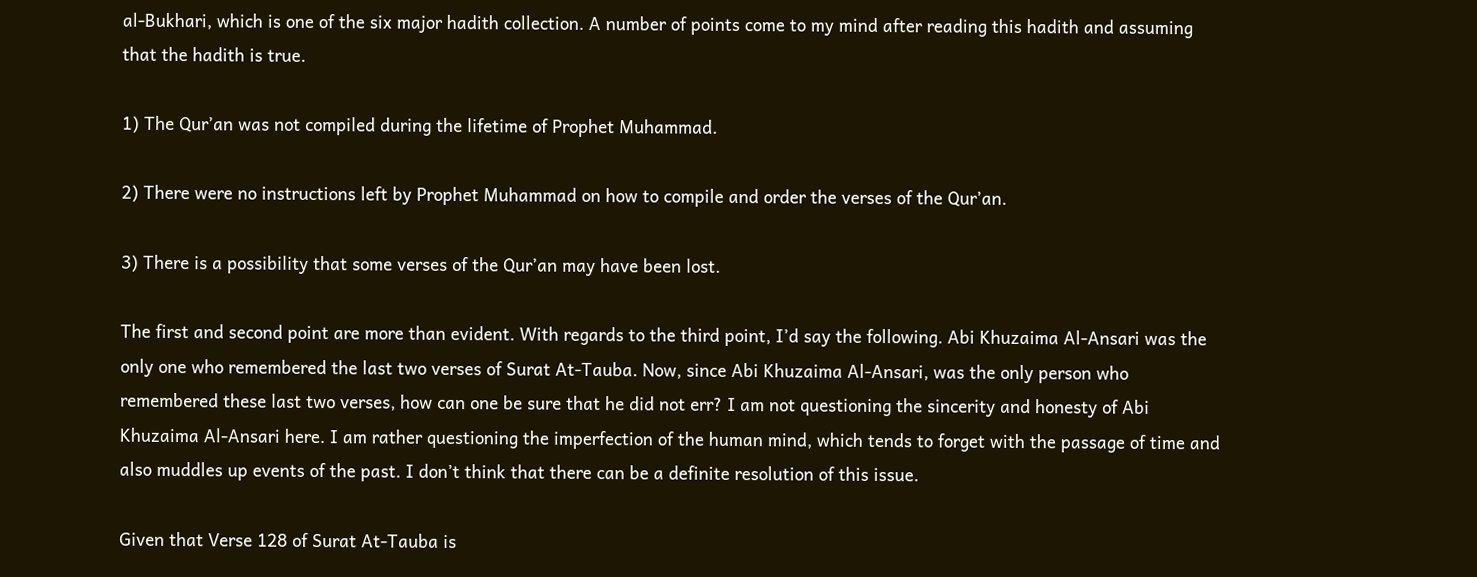al-Bukhari, which is one of the six major hadith collection. A number of points come to my mind after reading this hadith and assuming that the hadith is true.

1) The Qur’an was not compiled during the lifetime of Prophet Muhammad.

2) There were no instructions left by Prophet Muhammad on how to compile and order the verses of the Qur’an.

3) There is a possibility that some verses of the Qur’an may have been lost.

The first and second point are more than evident. With regards to the third point, I’d say the following. Abi Khuzaima Al-Ansari was the only one who remembered the last two verses of Surat At-Tauba. Now, since Abi Khuzaima Al-Ansari, was the only person who remembered these last two verses, how can one be sure that he did not err? I am not questioning the sincerity and honesty of Abi Khuzaima Al-Ansari here. I am rather questioning the imperfection of the human mind, which tends to forget with the passage of time and also muddles up events of the past. I don’t think that there can be a definite resolution of this issue.

Given that Verse 128 of Surat At-Tauba is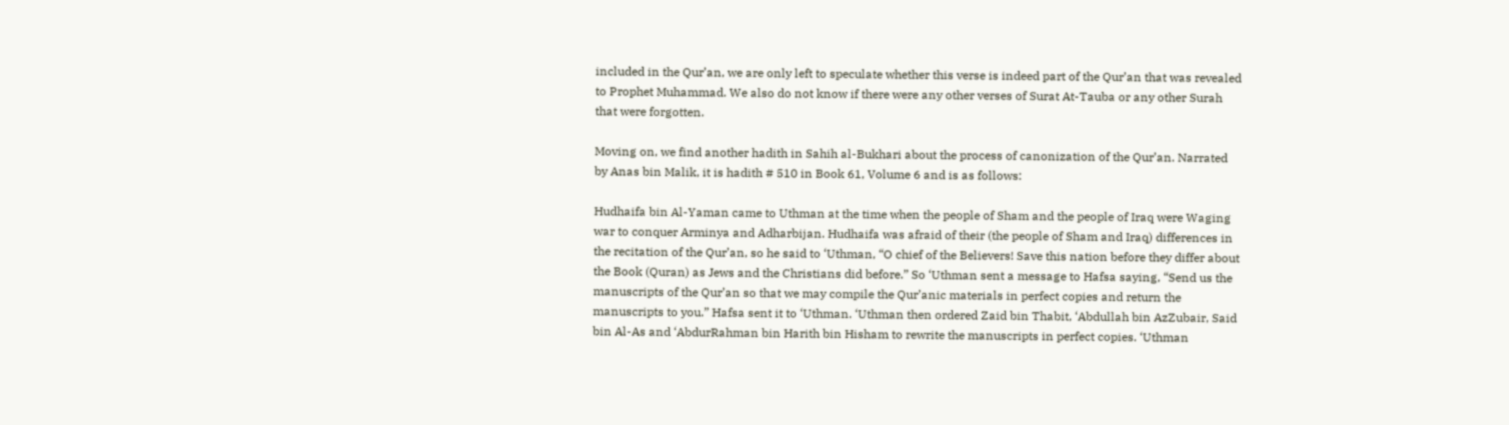included in the Qur’an, we are only left to speculate whether this verse is indeed part of the Qur’an that was revealed to Prophet Muhammad. We also do not know if there were any other verses of Surat At-Tauba or any other Surah that were forgotten.

Moving on, we find another hadith in Sahih al-Bukhari about the process of canonization of the Qur’an. Narrated by Anas bin Malik, it is hadith # 510 in Book 61, Volume 6 and is as follows:

Hudhaifa bin Al-Yaman came to Uthman at the time when the people of Sham and the people of Iraq were Waging war to conquer Arminya and Adharbijan. Hudhaifa was afraid of their (the people of Sham and Iraq) differences in the recitation of the Qur’an, so he said to ‘Uthman, “O chief of the Believers! Save this nation before they differ about the Book (Quran) as Jews and the Christians did before.” So ‘Uthman sent a message to Hafsa saying, “Send us the manuscripts of the Qur’an so that we may compile the Qur’anic materials in perfect copies and return the manuscripts to you.” Hafsa sent it to ‘Uthman. ‘Uthman then ordered Zaid bin Thabit, ‘Abdullah bin AzZubair, Said bin Al-As and ‘AbdurRahman bin Harith bin Hisham to rewrite the manuscripts in perfect copies. ‘Uthman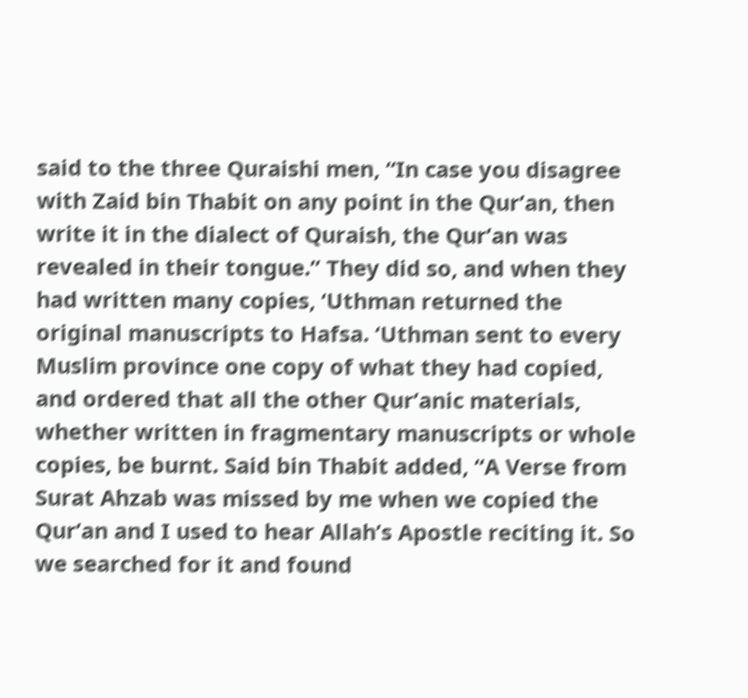said to the three Quraishi men, “In case you disagree with Zaid bin Thabit on any point in the Qur’an, then write it in the dialect of Quraish, the Qur’an was revealed in their tongue.” They did so, and when they had written many copies, ‘Uthman returned the original manuscripts to Hafsa. ‘Uthman sent to every Muslim province one copy of what they had copied, and ordered that all the other Qur’anic materials, whether written in fragmentary manuscripts or whole copies, be burnt. Said bin Thabit added, “A Verse from Surat Ahzab was missed by me when we copied the Qur’an and I used to hear Allah’s Apostle reciting it. So we searched for it and found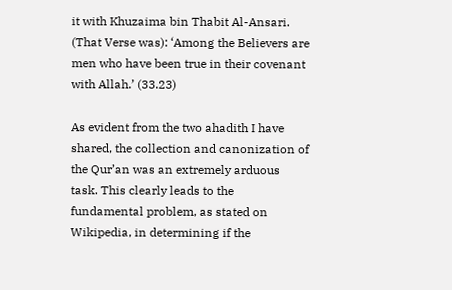it with Khuzaima bin Thabit Al-Ansari. (That Verse was): ‘Among the Believers are men who have been true in their covenant with Allah.’ (33.23)

As evident from the two ahadith I have shared, the collection and canonization of the Qur’an was an extremely arduous task. This clearly leads to the fundamental problem, as stated on Wikipedia, in determining if the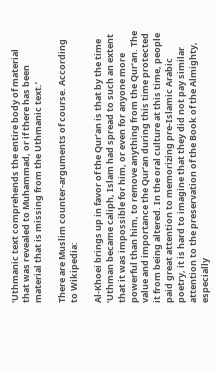‘Uthmanic text comprehends the entire body of material that was revealed to Muhammad, or if there has been material that is missing from the Uthmanic text.’

There are Muslim counter-arguments of course. According to Wikipedia:

Al-Khoei brings up in favor of the Qur’an is that by the time ‘Uthman became caliph, Islam had spread to such an extent that it was impossible for him, or even for anyone more powerful than him, to remove anything from the Qur’an. The value and importance the Qur’an during this time protected it from being altered. In the oral culture at this time, people paid great attention to memorizing pre-Islamic Arabic poetry, it is hard to imagine that they did not pay similar attention to the preservation of the Book of the Almighty, especially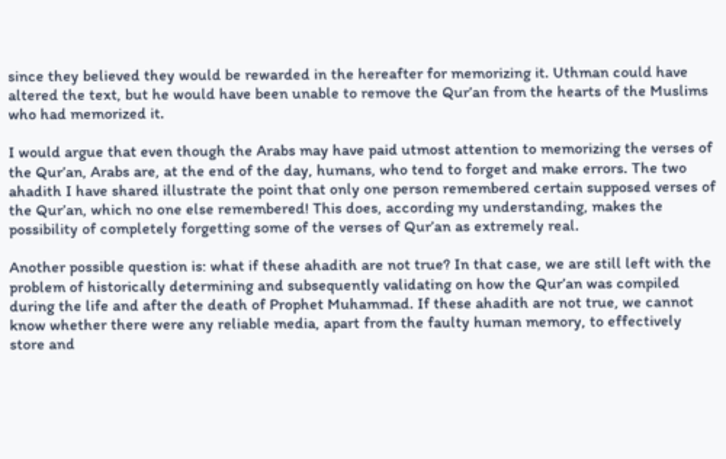since they believed they would be rewarded in the hereafter for memorizing it. Uthman could have altered the text, but he would have been unable to remove the Qur’an from the hearts of the Muslims who had memorized it.

I would argue that even though the Arabs may have paid utmost attention to memorizing the verses of the Qur’an, Arabs are, at the end of the day, humans, who tend to forget and make errors. The two ahadith I have shared illustrate the point that only one person remembered certain supposed verses of the Qur’an, which no one else remembered! This does, according my understanding, makes the possibility of completely forgetting some of the verses of Qur’an as extremely real.

Another possible question is: what if these ahadith are not true? In that case, we are still left with the problem of historically determining and subsequently validating on how the Qur’an was compiled during the life and after the death of Prophet Muhammad. If these ahadith are not true, we cannot know whether there were any reliable media, apart from the faulty human memory, to effectively store and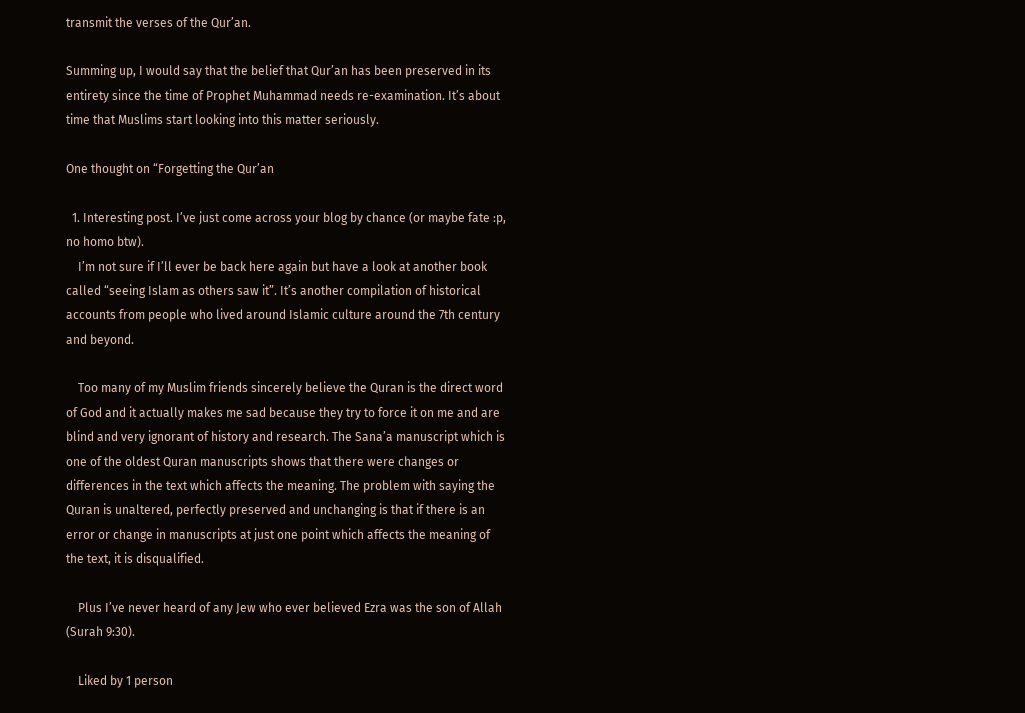transmit the verses of the Qur’an.

Summing up, I would say that the belief that Qur’an has been preserved in its entirety since the time of Prophet Muhammad needs re-examination. It’s about time that Muslims start looking into this matter seriously.

One thought on “Forgetting the Qur’an

  1. Interesting post. I’ve just come across your blog by chance (or maybe fate :p, no homo btw).
    I’m not sure if I’ll ever be back here again but have a look at another book called “seeing Islam as others saw it”. It’s another compilation of historical accounts from people who lived around Islamic culture around the 7th century and beyond.

    Too many of my Muslim friends sincerely believe the Quran is the direct word of God and it actually makes me sad because they try to force it on me and are blind and very ignorant of history and research. The Sana’a manuscript which is one of the oldest Quran manuscripts shows that there were changes or differences in the text which affects the meaning. The problem with saying the Quran is unaltered, perfectly preserved and unchanging is that if there is an error or change in manuscripts at just one point which affects the meaning of the text, it is disqualified.

    Plus I’ve never heard of any Jew who ever believed Ezra was the son of Allah (Surah 9:30).

    Liked by 1 person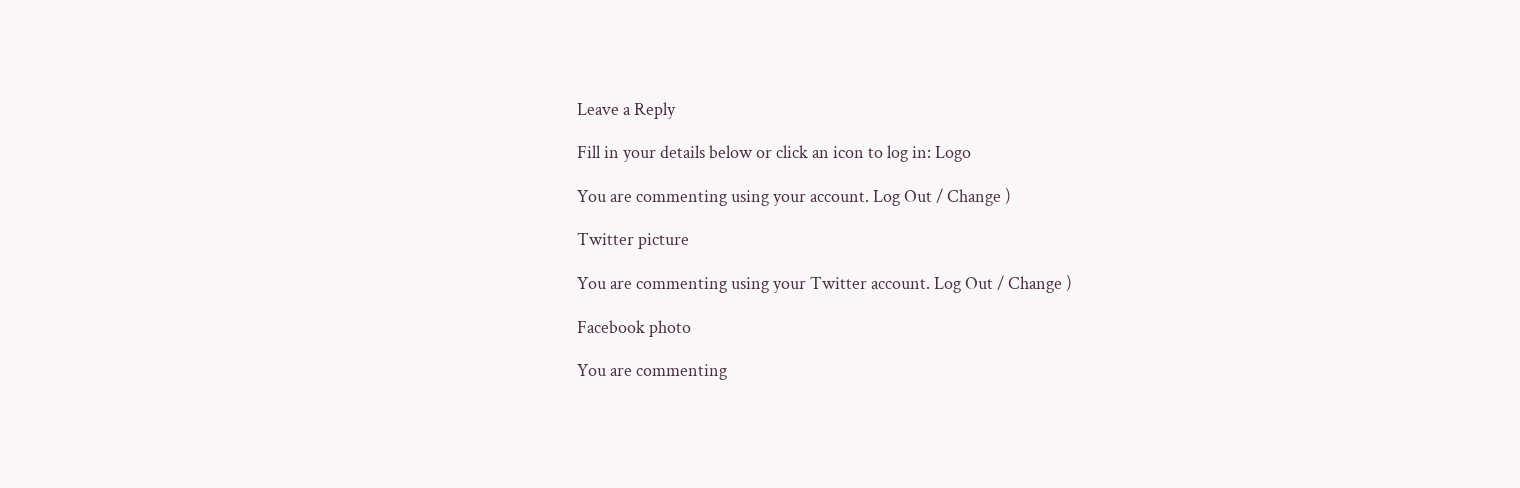Leave a Reply

Fill in your details below or click an icon to log in: Logo

You are commenting using your account. Log Out / Change )

Twitter picture

You are commenting using your Twitter account. Log Out / Change )

Facebook photo

You are commenting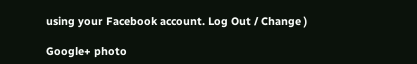using your Facebook account. Log Out / Change )

Google+ photo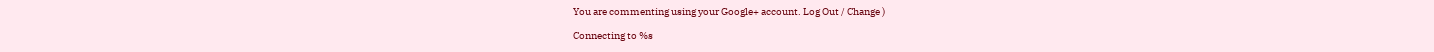You are commenting using your Google+ account. Log Out / Change )

Connecting to %s